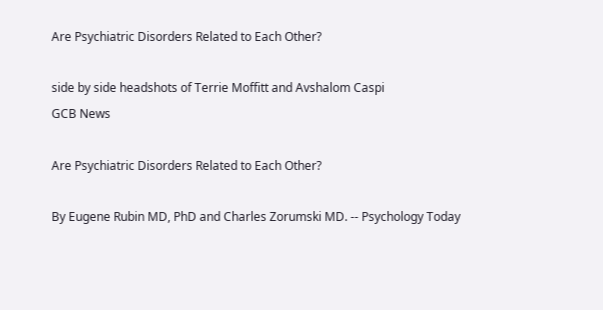Are Psychiatric Disorders Related to Each Other?

side by side headshots of Terrie Moffitt and Avshalom Caspi
GCB News

Are Psychiatric Disorders Related to Each Other?

By Eugene Rubin MD, PhD and Charles Zorumski MD. -- Psychology Today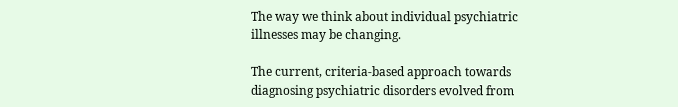The way we think about individual psychiatric illnesses may be changing.

The current, criteria-based approach towards diagnosing psychiatric disorders evolved from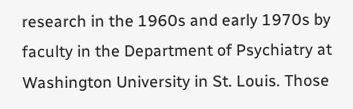research in the 1960s and early 1970s by faculty in the Department of Psychiatry at Washington University in St. Louis. Those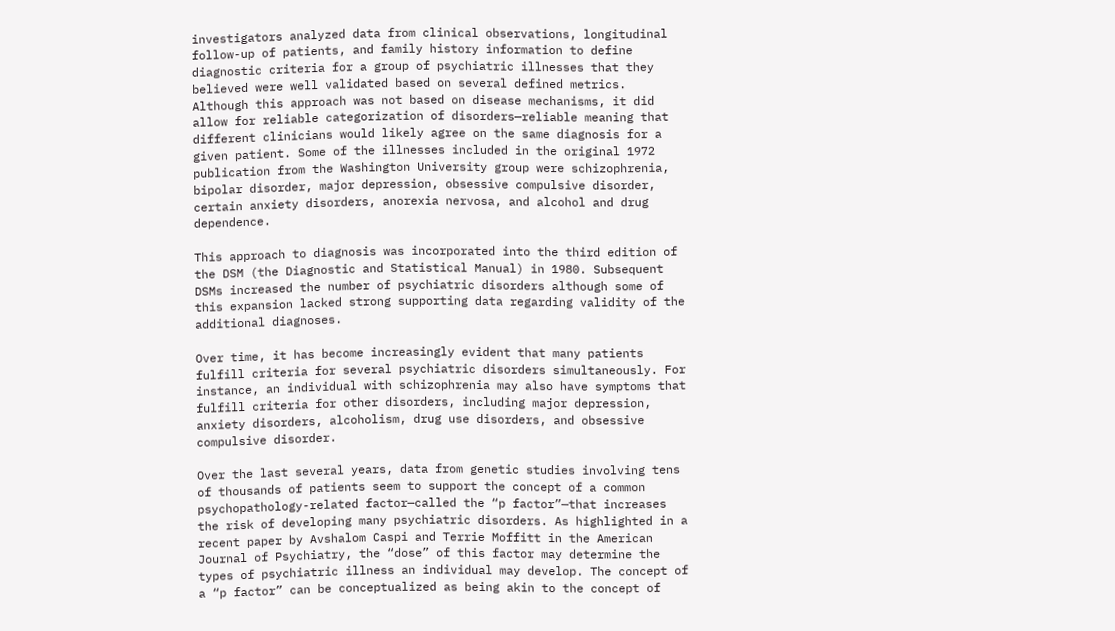investigators analyzed data from clinical observations, longitudinal follow-up of patients, and family history information to define diagnostic criteria for a group of psychiatric illnesses that they believed were well validated based on several defined metrics. Although this approach was not based on disease mechanisms, it did allow for reliable categorization of disorders—reliable meaning that different clinicians would likely agree on the same diagnosis for a given patient. Some of the illnesses included in the original 1972 publication from the Washington University group were schizophrenia, bipolar disorder, major depression, obsessive compulsive disorder, certain anxiety disorders, anorexia nervosa, and alcohol and drug dependence.

This approach to diagnosis was incorporated into the third edition of the DSM (the Diagnostic and Statistical Manual) in 1980. Subsequent DSMs increased the number of psychiatric disorders although some of this expansion lacked strong supporting data regarding validity of the additional diagnoses.

Over time, it has become increasingly evident that many patients fulfill criteria for several psychiatric disorders simultaneously. For instance, an individual with schizophrenia may also have symptoms that fulfill criteria for other disorders, including major depression, anxiety disorders, alcoholism, drug use disorders, and obsessive compulsive disorder.

Over the last several years, data from genetic studies involving tens of thousands of patients seem to support the concept of a common psychopathology-related factor—called the “p factor”—that increases the risk of developing many psychiatric disorders. As highlighted in a recent paper by Avshalom Caspi and Terrie Moffitt in the American Journal of Psychiatry, the “dose” of this factor may determine the types of psychiatric illness an individual may develop. The concept of a “p factor” can be conceptualized as being akin to the concept of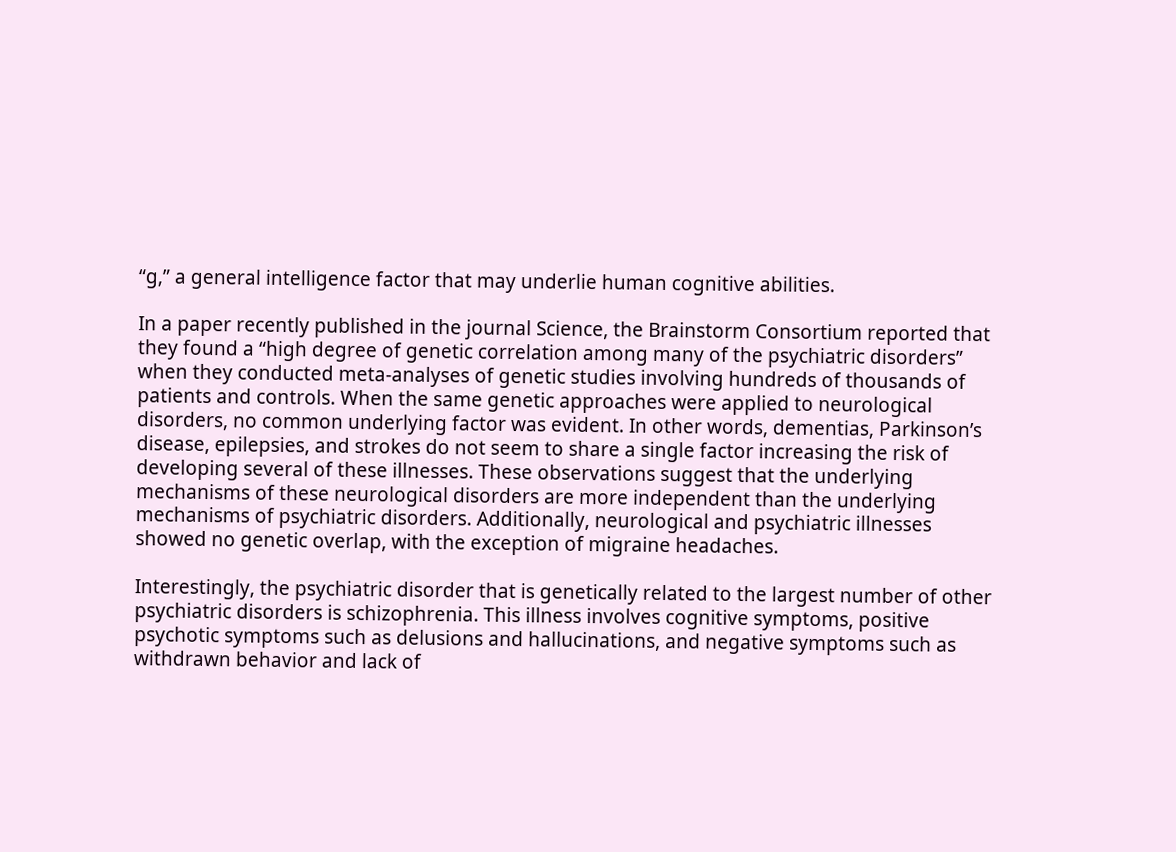“g,” a general intelligence factor that may underlie human cognitive abilities.

In a paper recently published in the journal Science, the Brainstorm Consortium reported that they found a “high degree of genetic correlation among many of the psychiatric disorders” when they conducted meta-analyses of genetic studies involving hundreds of thousands of patients and controls. When the same genetic approaches were applied to neurological disorders, no common underlying factor was evident. In other words, dementias, Parkinson’s disease, epilepsies, and strokes do not seem to share a single factor increasing the risk of developing several of these illnesses. These observations suggest that the underlying mechanisms of these neurological disorders are more independent than the underlying mechanisms of psychiatric disorders. Additionally, neurological and psychiatric illnesses showed no genetic overlap, with the exception of migraine headaches.

Interestingly, the psychiatric disorder that is genetically related to the largest number of other psychiatric disorders is schizophrenia. This illness involves cognitive symptoms, positive psychotic symptoms such as delusions and hallucinations, and negative symptoms such as withdrawn behavior and lack of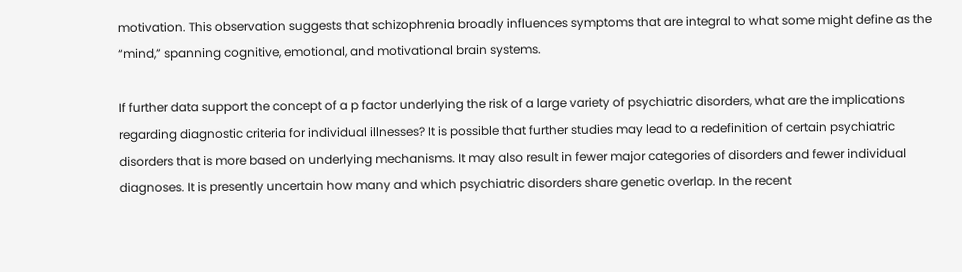motivation. This observation suggests that schizophrenia broadly influences symptoms that are integral to what some might define as the “mind,” spanning cognitive, emotional, and motivational brain systems.

If further data support the concept of a p factor underlying the risk of a large variety of psychiatric disorders, what are the implications regarding diagnostic criteria for individual illnesses? It is possible that further studies may lead to a redefinition of certain psychiatric disorders that is more based on underlying mechanisms. It may also result in fewer major categories of disorders and fewer individual diagnoses. It is presently uncertain how many and which psychiatric disorders share genetic overlap. In the recent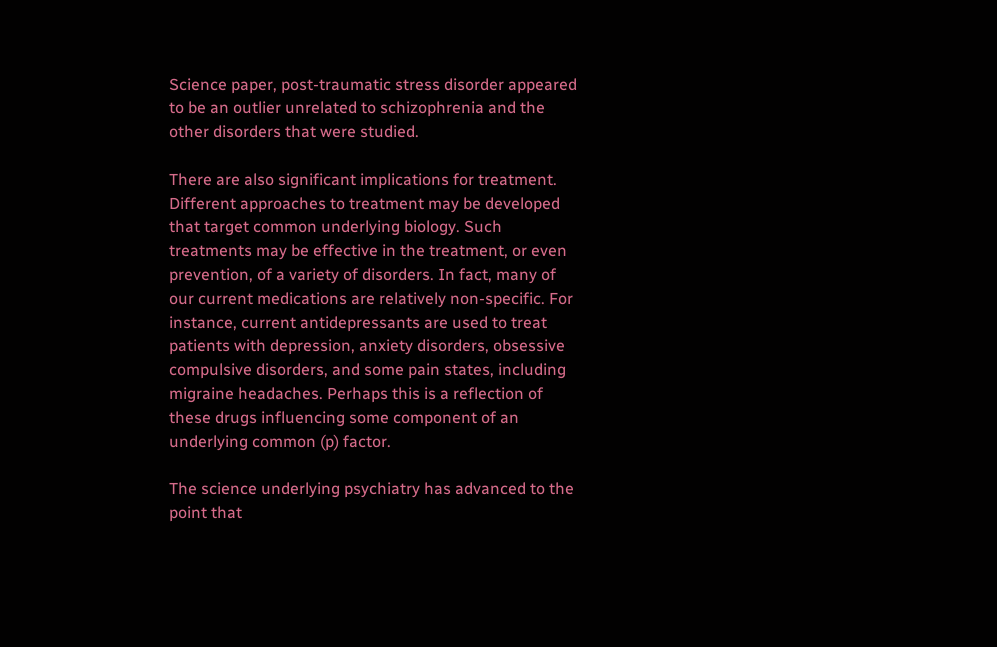Science paper, post-traumatic stress disorder appeared to be an outlier unrelated to schizophrenia and the other disorders that were studied.

There are also significant implications for treatment. Different approaches to treatment may be developed that target common underlying biology. Such treatments may be effective in the treatment, or even prevention, of a variety of disorders. In fact, many of our current medications are relatively non-specific. For instance, current antidepressants are used to treat patients with depression, anxiety disorders, obsessive compulsive disorders, and some pain states, including migraine headaches. Perhaps this is a reflection of these drugs influencing some component of an underlying common (p) factor.

The science underlying psychiatry has advanced to the point that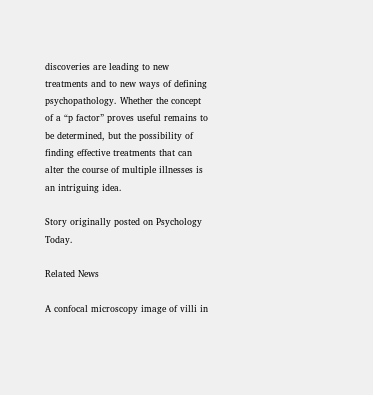discoveries are leading to new treatments and to new ways of defining psychopathology. Whether the concept of a “p factor” proves useful remains to be determined, but the possibility of finding effective treatments that can alter the course of multiple illnesses is an intriguing idea.

Story originally posted on Psychology Today.

Related News

A confocal microscopy image of villi in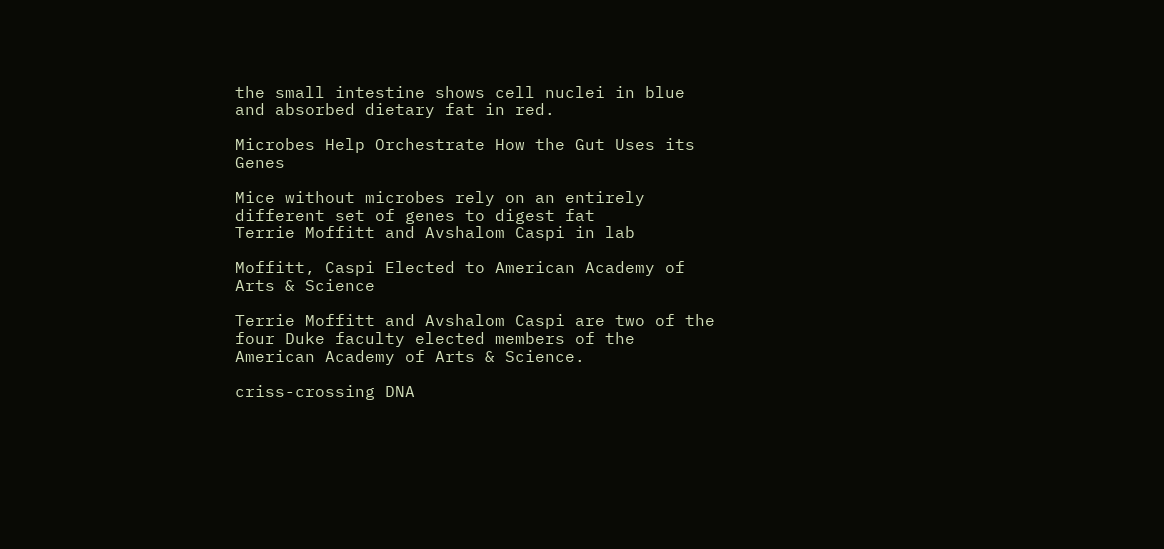the small intestine shows cell nuclei in blue and absorbed dietary fat in red.

Microbes Help Orchestrate How the Gut Uses its Genes

Mice without microbes rely on an entirely different set of genes to digest fat
Terrie Moffitt and Avshalom Caspi in lab

Moffitt, Caspi Elected to American Academy of Arts & Science

Terrie Moffitt and Avshalom Caspi are two of the four Duke faculty elected members of the American Academy of Arts & Science.

criss-crossing DNA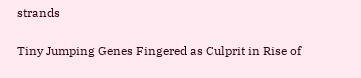strands

Tiny Jumping Genes Fingered as Culprit in Rise of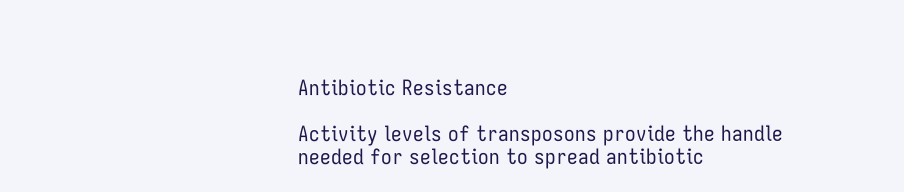Antibiotic Resistance

Activity levels of transposons provide the handle needed for selection to spread antibiotic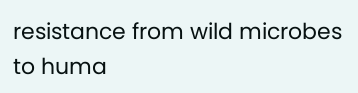resistance from wild microbes to huma